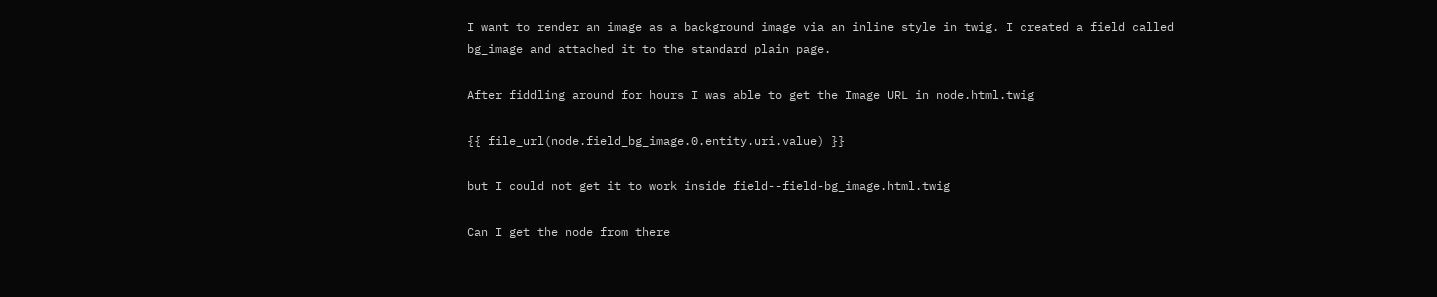I want to render an image as a background image via an inline style in twig. I created a field called bg_image and attached it to the standard plain page.

After fiddling around for hours I was able to get the Image URL in node.html.twig

{{ file_url(node.field_bg_image.0.entity.uri.value) }}

but I could not get it to work inside field--field-bg_image.html.twig

Can I get the node from there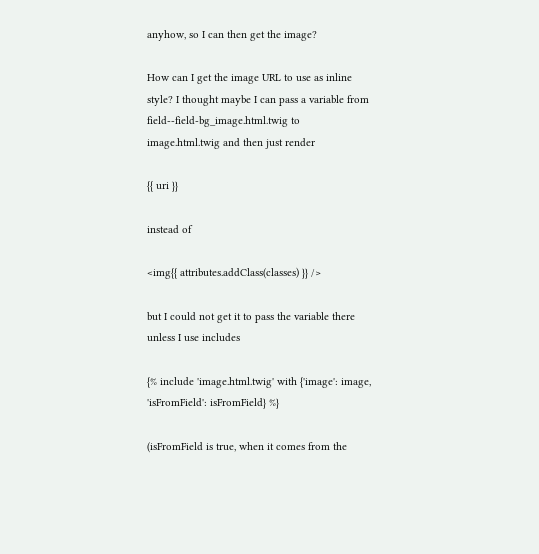anyhow, so I can then get the image?

How can I get the image URL to use as inline style? I thought maybe I can pass a variable from field--field-bg_image.html.twig to image.html.twig and then just render

{{ uri }}

instead of

<img{{ attributes.addClass(classes) }} />

but I could not get it to pass the variable there unless I use includes

{% include 'image.html.twig' with {'image': image, 'isFromField': isFromField} %}

(isFromField is true, when it comes from the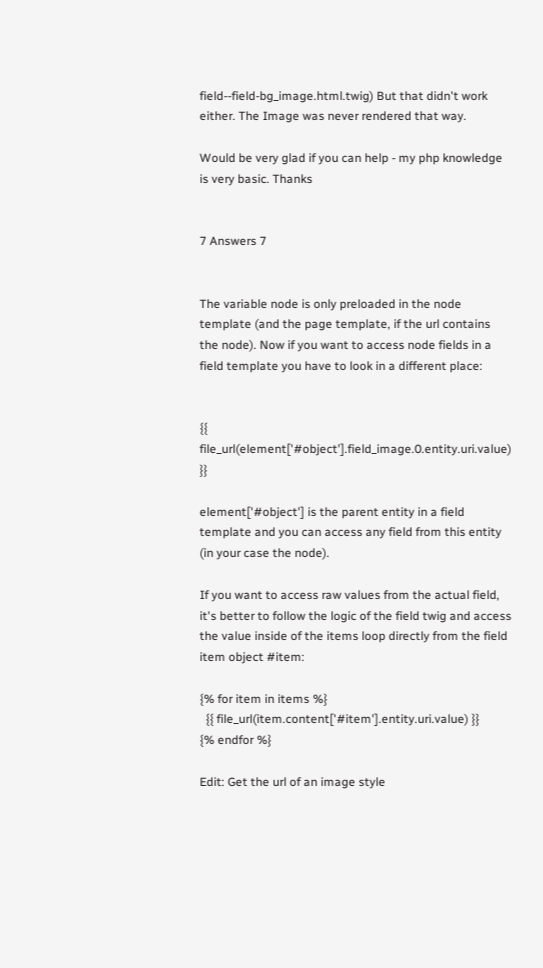field--field-bg_image.html.twig) But that didn't work either. The Image was never rendered that way.

Would be very glad if you can help - my php knowledge is very basic. Thanks


7 Answers 7


The variable node is only preloaded in the node template (and the page template, if the url contains the node). Now if you want to access node fields in a field template you have to look in a different place:


{{ file_url(element['#object'].field_image.0.entity.uri.value) }}

element['#object'] is the parent entity in a field template and you can access any field from this entity (in your case the node).

If you want to access raw values from the actual field, it's better to follow the logic of the field twig and access the value inside of the items loop directly from the field item object #item:

{% for item in items %}
  {{ file_url(item.content['#item'].entity.uri.value) }}
{% endfor %}

Edit: Get the url of an image style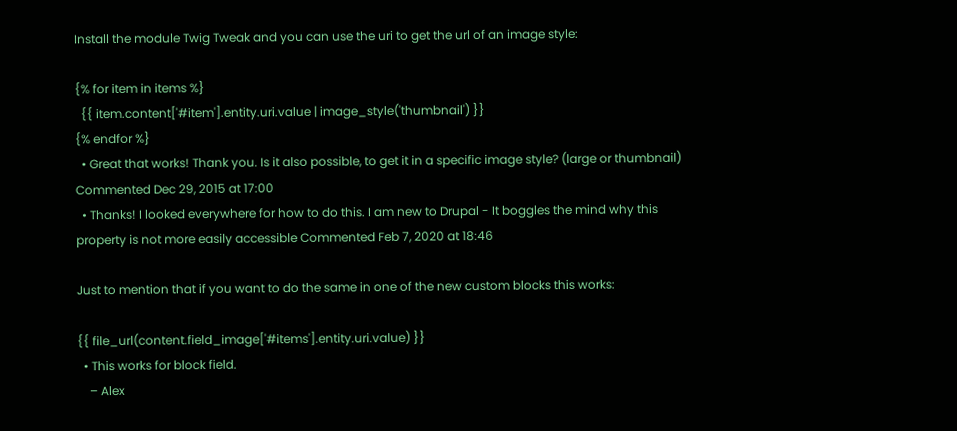Install the module Twig Tweak and you can use the uri to get the url of an image style:

{% for item in items %}
  {{ item.content['#item'].entity.uri.value | image_style('thumbnail') }}
{% endfor %}
  • Great that works! Thank you. Is it also possible, to get it in a specific image style? (large or thumbnail) Commented Dec 29, 2015 at 17:00
  • Thanks! I looked everywhere for how to do this. I am new to Drupal - It boggles the mind why this property is not more easily accessible Commented Feb 7, 2020 at 18:46

Just to mention that if you want to do the same in one of the new custom blocks this works:

{{ file_url(content.field_image['#items'].entity.uri.value) }}
  • This works for block field.
    – Alex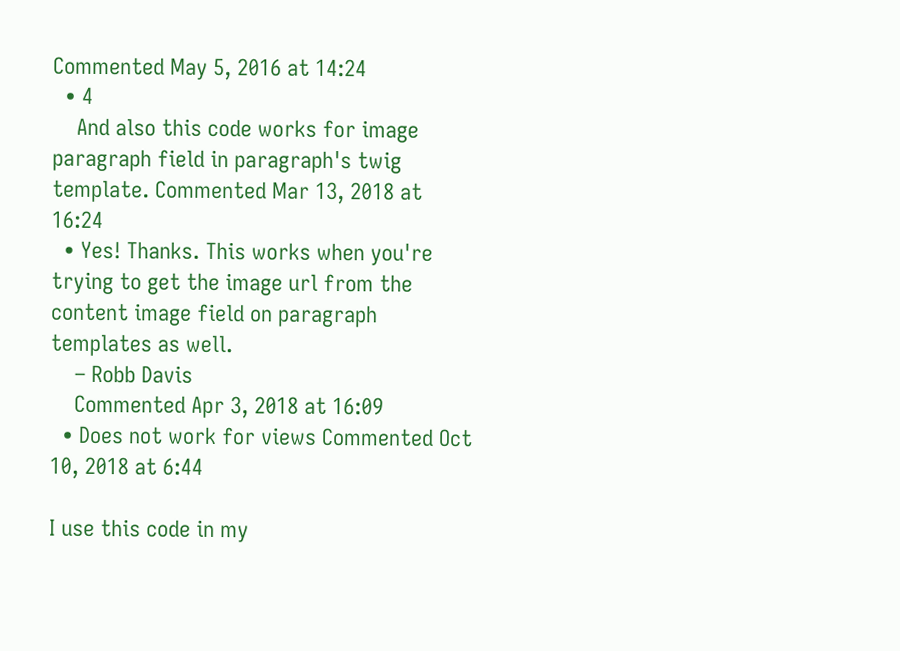Commented May 5, 2016 at 14:24
  • 4
    And also this code works for image paragraph field in paragraph's twig template. Commented Mar 13, 2018 at 16:24
  • Yes! Thanks. This works when you're trying to get the image url from the content image field on paragraph templates as well.
    – Robb Davis
    Commented Apr 3, 2018 at 16:09
  • Does not work for views Commented Oct 10, 2018 at 6:44

I use this code in my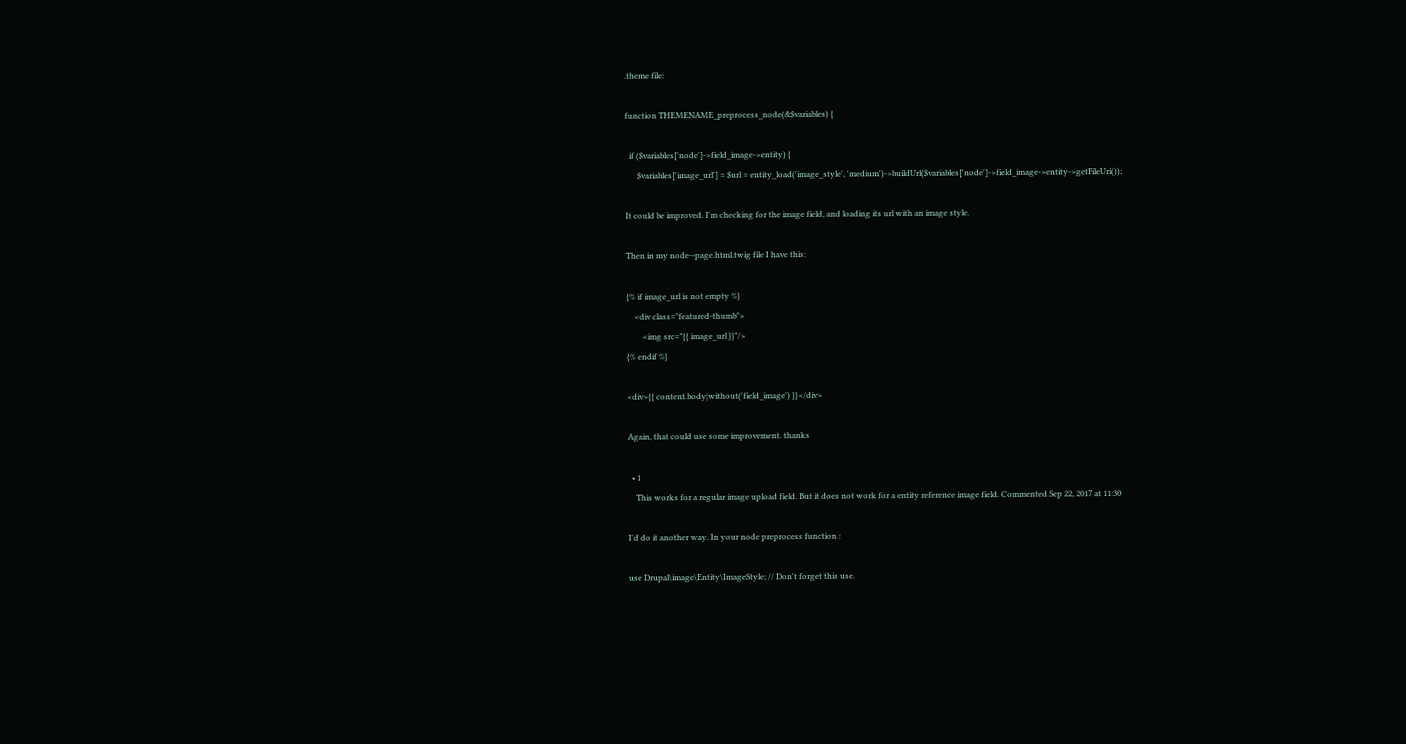.theme file:

function THEMENAME_preprocess_node(&$variables) {

  if ($variables['node']->field_image->entity) {
      $variables['image_url'] = $url = entity_load('image_style', 'medium')->buildUrl($variables['node']->field_image->entity->getFileUri());

It could be improved. I'm checking for the image field, and loading its url with an image style.

Then in my node--page.html.twig file I have this:

{% if image_url is not empty %}
    <div class="featured-thumb">
        <img src="{{ image_url }}"/>
{% endif %}

<div>{{ content.body|without('field_image') }}</div>

Again, that could use some improvement. thanks

  • 1
    This works for a regular image upload field. But it does not work for a entity reference image field. Commented Sep 22, 2017 at 11:30

I'd do it another way. In your node preprocess function :

use Drupal\image\Entity\ImageStyle; // Don't forget this use.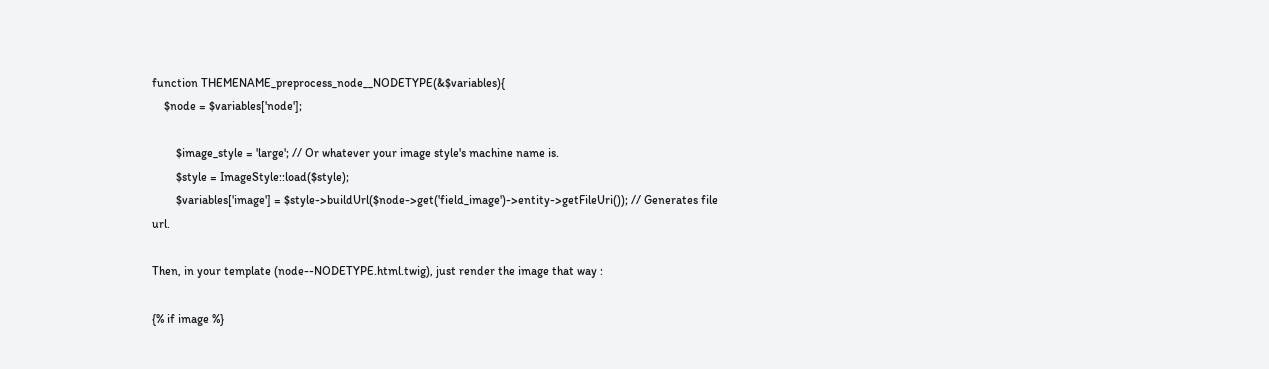function THEMENAME_preprocess_node__NODETYPE(&$variables){
    $node = $variables['node'];

        $image_style = 'large'; // Or whatever your image style's machine name is.
        $style = ImageStyle::load($style);
        $variables['image'] = $style->buildUrl($node->get('field_image')->entity->getFileUri()); // Generates file url.

Then, in your template (node--NODETYPE.html.twig), just render the image that way :

{% if image %}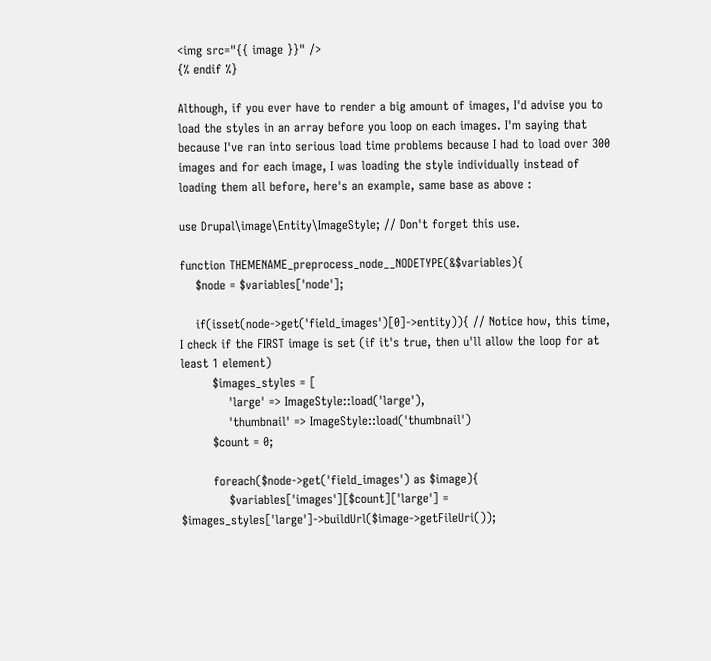<img src="{{ image }}" />
{% endif %}

Although, if you ever have to render a big amount of images, I'd advise you to load the styles in an array before you loop on each images. I'm saying that because I've ran into serious load time problems because I had to load over 300 images and for each image, I was loading the style individually instead of loading them all before, here's an example, same base as above :

use Drupal\image\Entity\ImageStyle; // Don't forget this use.

function THEMENAME_preprocess_node__NODETYPE(&$variables){
    $node = $variables['node'];

    if(isset(node->get('field_images')[0]->entity)){ // Notice how, this time, I check if the FIRST image is set (if it's true, then u'll allow the loop for at least 1 element)
        $images_styles = [
            'large' => ImageStyle::load('large'),
            'thumbnail' => ImageStyle::load('thumbnail')
        $count = 0;

        foreach($node->get('field_images') as $image){
            $variables['images'][$count]['large'] = $images_styles['large']->buildUrl($image->getFileUri());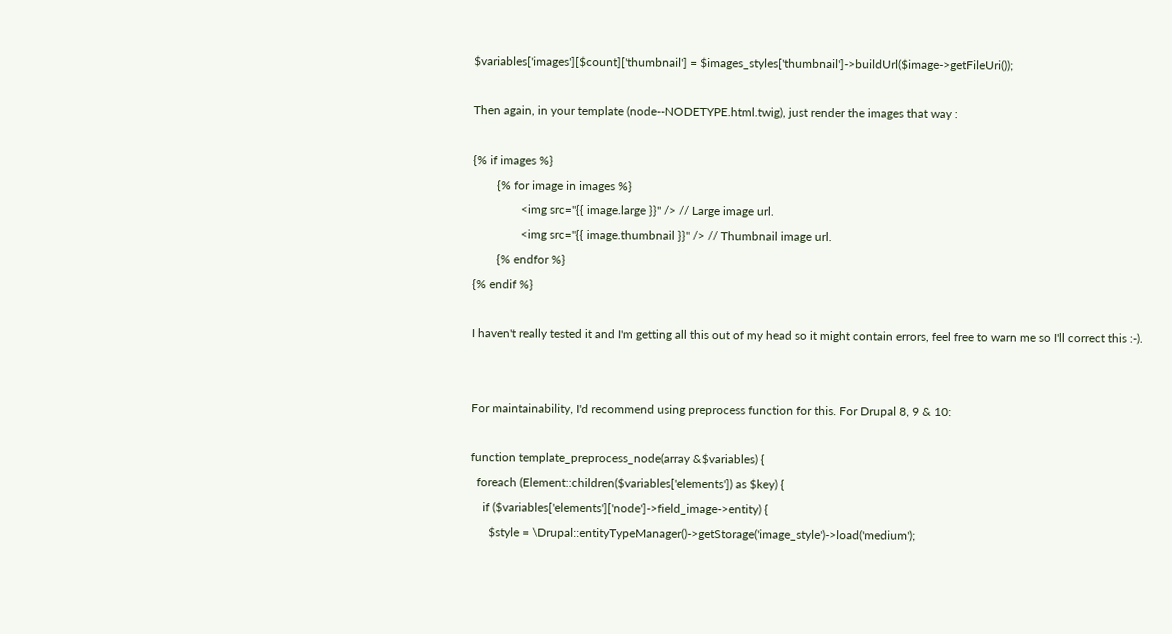$variables['images'][$count]['thumbnail'] = $images_styles['thumbnail']->buildUrl($image->getFileUri());

Then again, in your template (node--NODETYPE.html.twig), just render the images that way :

{% if images %}
        {% for image in images %}
                <img src="{{ image.large }}" /> // Large image url.
                <img src="{{ image.thumbnail }}" /> // Thumbnail image url.
        {% endfor %}
{% endif %}

I haven't really tested it and I'm getting all this out of my head so it might contain errors, feel free to warn me so I'll correct this :-).


For maintainability, I'd recommend using preprocess function for this. For Drupal 8, 9 & 10:

function template_preprocess_node(array &$variables) {
  foreach (Element::children($variables['elements']) as $key) {
    if ($variables['elements']['node']->field_image->entity) {
      $style = \Drupal::entityTypeManager()->getStorage('image_style')->load('medium');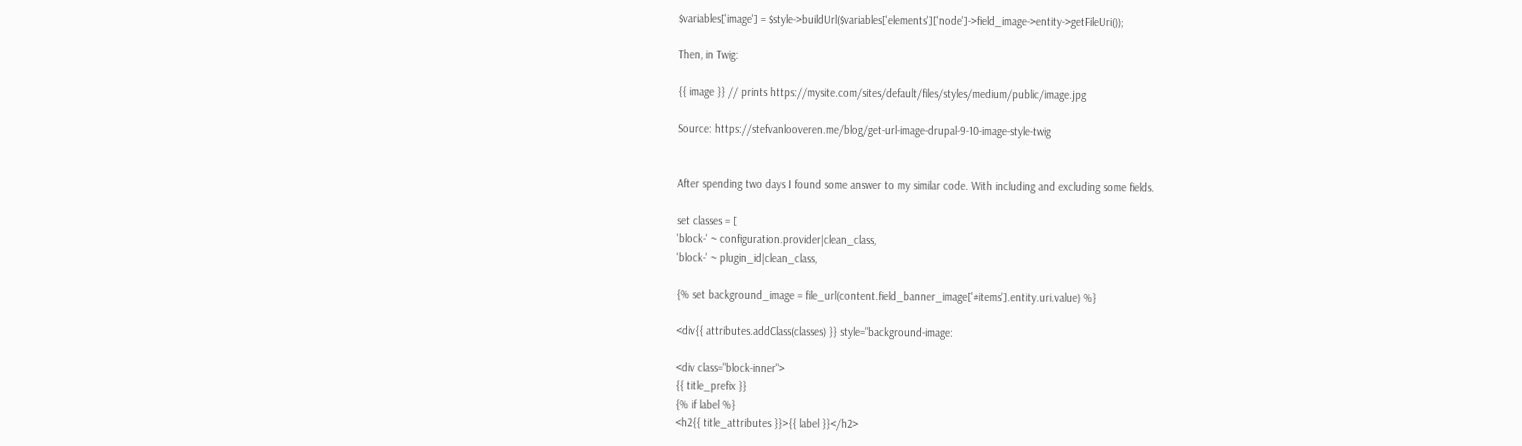$variables['image'] = $style->buildUrl($variables['elements']['node']->field_image->entity->getFileUri());

Then, in Twig:

{{ image }} // prints https://mysite.com/sites/default/files/styles/medium/public/image.jpg

Source: https://stefvanlooveren.me/blog/get-url-image-drupal-9-10-image-style-twig


After spending two days I found some answer to my similar code. With including and excluding some fields.

set classes = [
'block-' ~ configuration.provider|clean_class,
'block-' ~ plugin_id|clean_class,

{% set background_image = file_url(content.field_banner_image['#items'].entity.uri.value) %}

<div{{ attributes.addClass(classes) }} style="background-image:

<div class="block-inner">
{{ title_prefix }}
{% if label %}
<h2{{ title_attributes }}>{{ label }}</h2>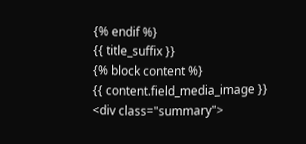{% endif %}
{{ title_suffix }}
{% block content %}
{{ content.field_media_image }}
<div class="summary">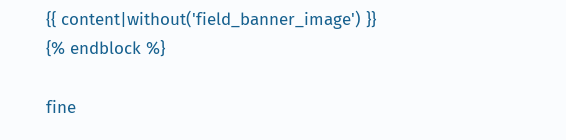{{ content|without('field_banner_image') }}
{% endblock %}

fine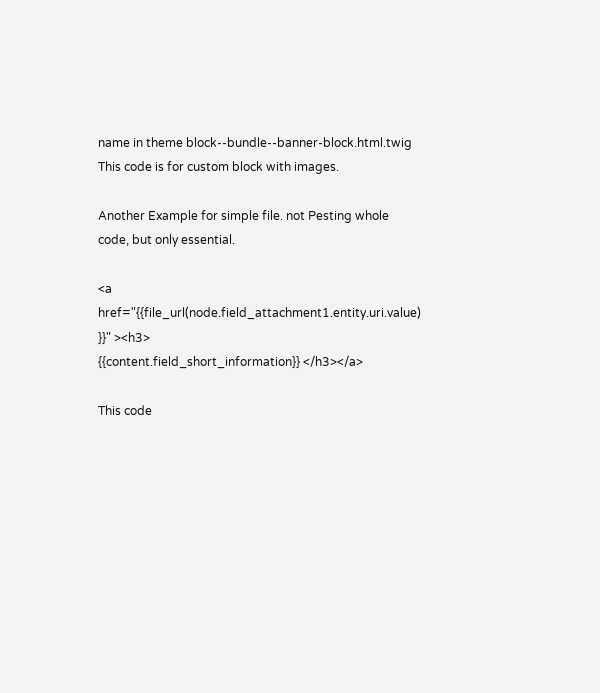name in theme block--bundle--banner-block.html.twig This code is for custom block with images.

Another Example for simple file. not Pesting whole code, but only essential.

<a href="{{file_url(node.field_attachment1.entity.uri.value)  }}" ><h3>
{{content.field_short_information}} </h3></a>

This code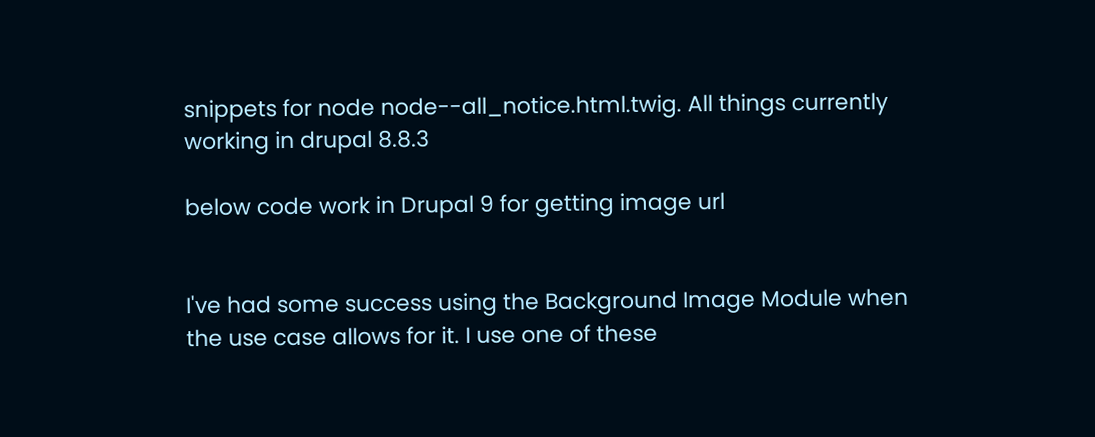snippets for node node--all_notice.html.twig. All things currently working in drupal 8.8.3

below code work in Drupal 9 for getting image url


I've had some success using the Background Image Module when the use case allows for it. I use one of these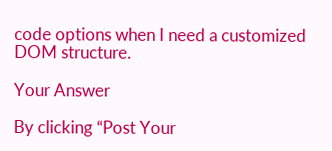code options when I need a customized DOM structure.

Your Answer

By clicking “Post Your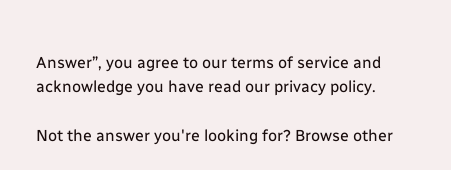Answer”, you agree to our terms of service and acknowledge you have read our privacy policy.

Not the answer you're looking for? Browse other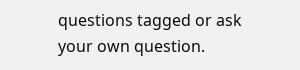questions tagged or ask your own question.